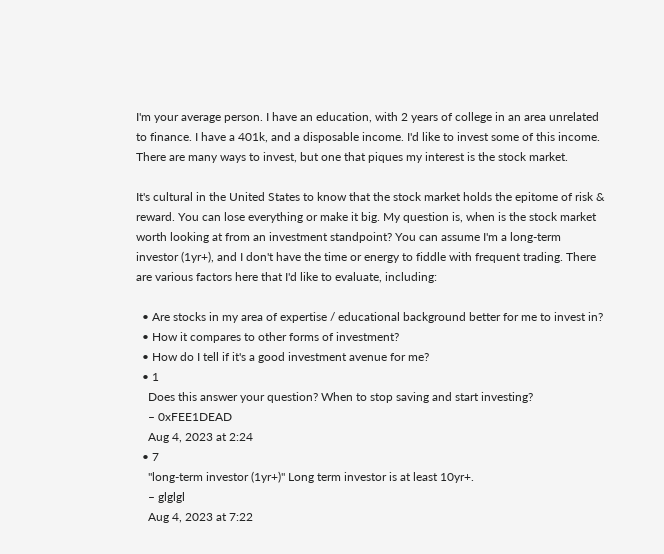I'm your average person. I have an education, with 2 years of college in an area unrelated to finance. I have a 401k, and a disposable income. I'd like to invest some of this income. There are many ways to invest, but one that piques my interest is the stock market.

It's cultural in the United States to know that the stock market holds the epitome of risk & reward. You can lose everything or make it big. My question is, when is the stock market worth looking at from an investment standpoint? You can assume I'm a long-term investor (1yr+), and I don't have the time or energy to fiddle with frequent trading. There are various factors here that I'd like to evaluate, including:

  • Are stocks in my area of expertise / educational background better for me to invest in?
  • How it compares to other forms of investment?
  • How do I tell if it's a good investment avenue for me?
  • 1
    Does this answer your question? When to stop saving and start investing?
    – 0xFEE1DEAD
    Aug 4, 2023 at 2:24
  • 7
    "long-term investor (1yr+)" Long term investor is at least 10yr+.
    – glglgl
    Aug 4, 2023 at 7:22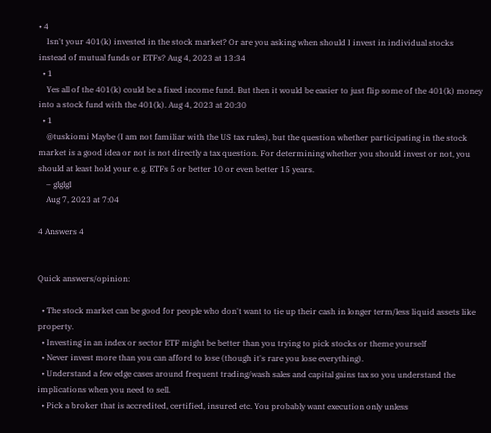• 4
    Isn't your 401(k) invested in the stock market? Or are you asking when should I invest in individual stocks instead of mutual funds or ETFs? Aug 4, 2023 at 13:34
  • 1
    Yes all of the 401(k) could be a fixed income fund. But then it would be easier to just flip some of the 401(k) money into a stock fund with the 401(k). Aug 4, 2023 at 20:30
  • 1
    @tuskiomi Maybe (I am not familiar with the US tax rules), but the question whether participating in the stock market is a good idea or not is not directly a tax question. For determining whether you should invest or not, you should at least hold your e. g. ETFs 5 or better 10 or even better 15 years.
    – glglgl
    Aug 7, 2023 at 7:04

4 Answers 4


Quick answers/opinion:

  • The stock market can be good for people who don't want to tie up their cash in longer term/less liquid assets like property.
  • Investing in an index or sector ETF might be better than you trying to pick stocks or theme yourself
  • Never invest more than you can afford to lose (though it's rare you lose everything).
  • Understand a few edge cases around frequent trading/wash sales and capital gains tax so you understand the implications when you need to sell.
  • Pick a broker that is accredited, certified, insured etc. You probably want execution only unless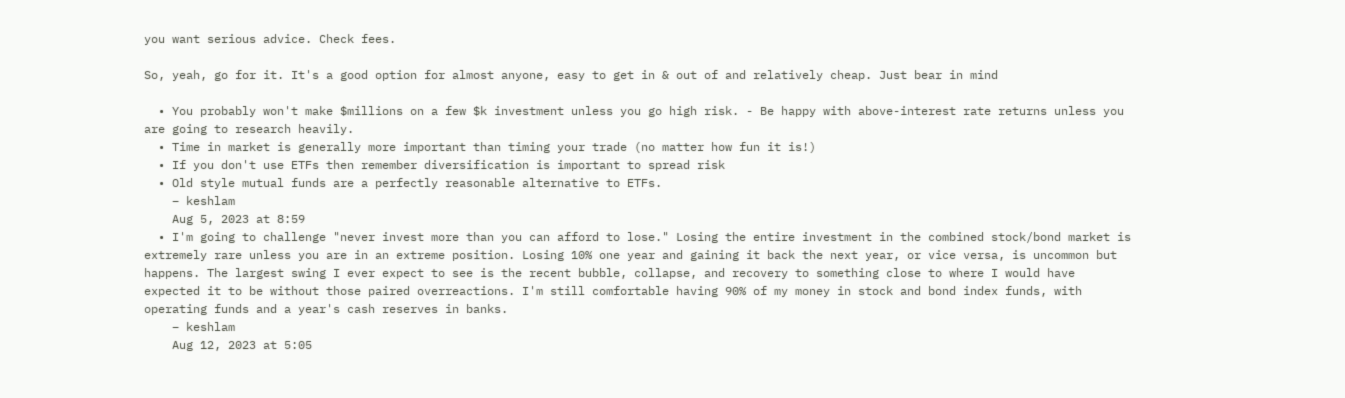you want serious advice. Check fees.

So, yeah, go for it. It's a good option for almost anyone, easy to get in & out of and relatively cheap. Just bear in mind

  • You probably won't make $millions on a few $k investment unless you go high risk. - Be happy with above-interest rate returns unless you are going to research heavily.
  • Time in market is generally more important than timing your trade (no matter how fun it is!)
  • If you don't use ETFs then remember diversification is important to spread risk
  • Old style mutual funds are a perfectly reasonable alternative to ETFs.
    – keshlam
    Aug 5, 2023 at 8:59
  • I'm going to challenge "never invest more than you can afford to lose." Losing the entire investment in the combined stock/bond market is extremely rare unless you are in an extreme position. Losing 10% one year and gaining it back the next year, or vice versa, is uncommon but happens. The largest swing I ever expect to see is the recent bubble, collapse, and recovery to something close to where I would have expected it to be without those paired overreactions. I'm still comfortable having 90% of my money in stock and bond index funds, with operating funds and a year's cash reserves in banks.
    – keshlam
    Aug 12, 2023 at 5:05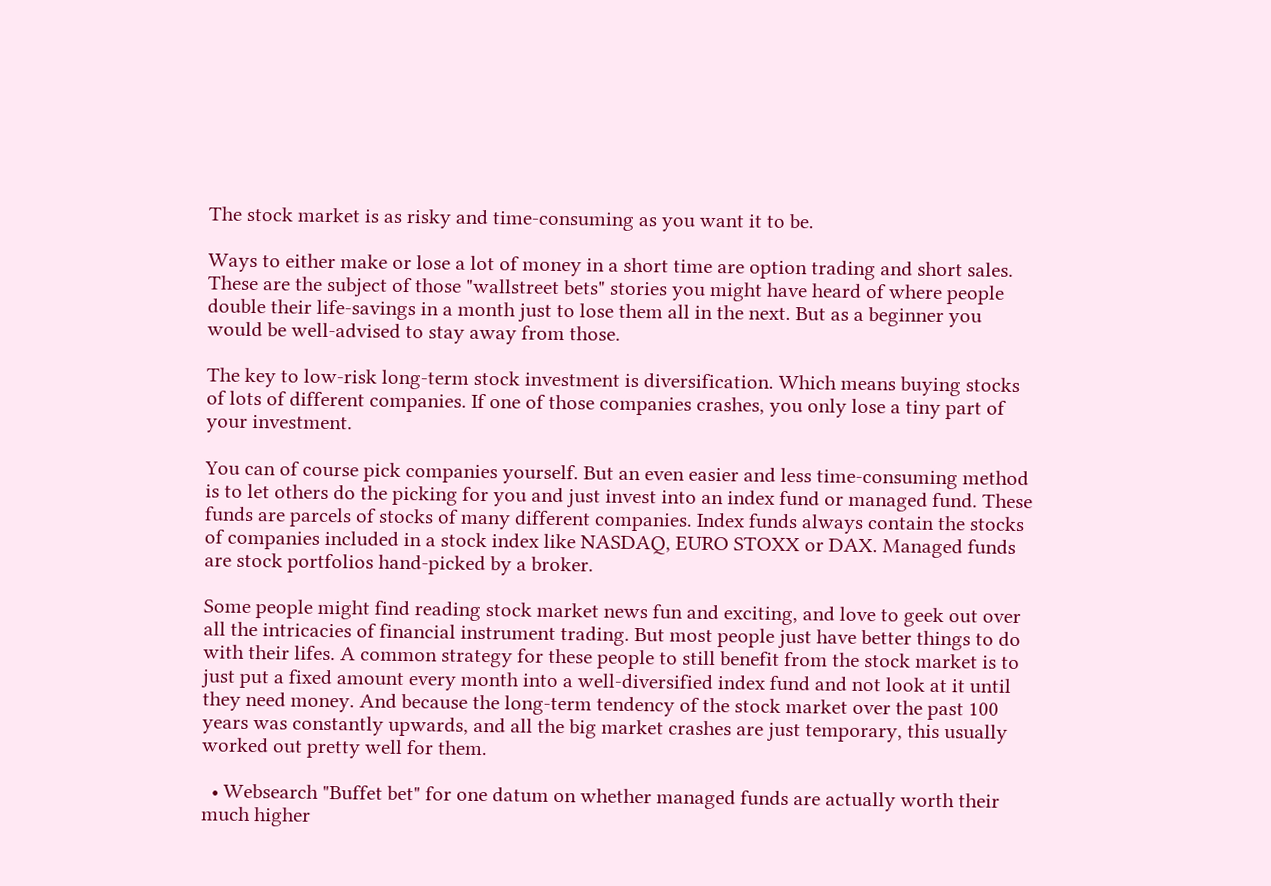The stock market is as risky and time-consuming as you want it to be.

Ways to either make or lose a lot of money in a short time are option trading and short sales. These are the subject of those "wallstreet bets" stories you might have heard of where people double their life-savings in a month just to lose them all in the next. But as a beginner you would be well-advised to stay away from those.

The key to low-risk long-term stock investment is diversification. Which means buying stocks of lots of different companies. If one of those companies crashes, you only lose a tiny part of your investment.

You can of course pick companies yourself. But an even easier and less time-consuming method is to let others do the picking for you and just invest into an index fund or managed fund. These funds are parcels of stocks of many different companies. Index funds always contain the stocks of companies included in a stock index like NASDAQ, EURO STOXX or DAX. Managed funds are stock portfolios hand-picked by a broker.

Some people might find reading stock market news fun and exciting, and love to geek out over all the intricacies of financial instrument trading. But most people just have better things to do with their lifes. A common strategy for these people to still benefit from the stock market is to just put a fixed amount every month into a well-diversified index fund and not look at it until they need money. And because the long-term tendency of the stock market over the past 100 years was constantly upwards, and all the big market crashes are just temporary, this usually worked out pretty well for them.

  • Websearch "Buffet bet" for one datum on whether managed funds are actually worth their much higher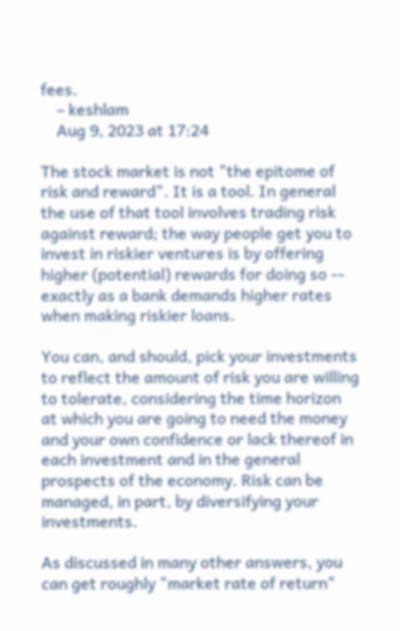fees.
    – keshlam
    Aug 9, 2023 at 17:24

The stock market is not "the epitome of risk and reward". It is a tool. In general the use of that tool involves trading risk against reward; the way people get you to invest in riskier ventures is by offering higher (potential) rewards for doing so -- exactly as a bank demands higher rates when making riskier loans.

You can, and should, pick your investments to reflect the amount of risk you are willing to tolerate, considering the time horizon at which you are going to need the money and your own confidence or lack thereof in each investment and in the general prospects of the economy. Risk can be managed, in part, by diversifying your investments.

As discussed in many other answers, you can get roughly "market rate of return"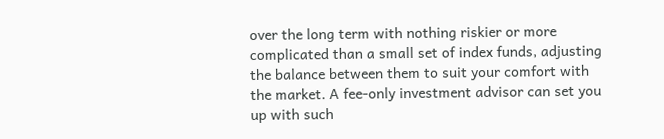over the long term with nothing riskier or more complicated than a small set of index funds, adjusting the balance between them to suit your comfort with the market. A fee-only investment advisor can set you up with such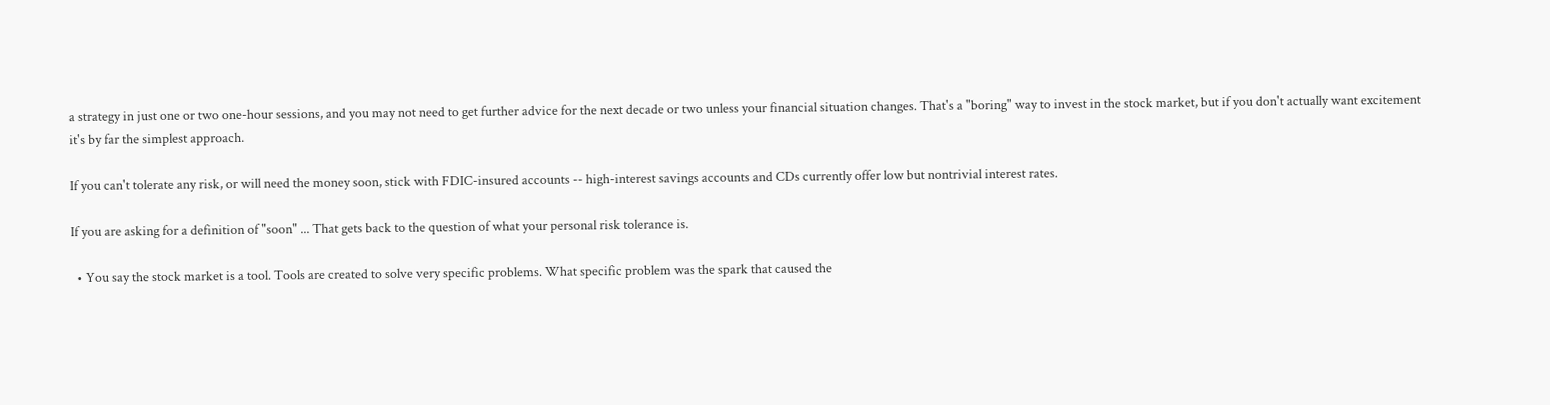a strategy in just one or two one-hour sessions, and you may not need to get further advice for the next decade or two unless your financial situation changes. That's a "boring" way to invest in the stock market, but if you don't actually want excitement it's by far the simplest approach.

If you can't tolerate any risk, or will need the money soon, stick with FDIC-insured accounts -- high-interest savings accounts and CDs currently offer low but nontrivial interest rates.

If you are asking for a definition of "soon" ... That gets back to the question of what your personal risk tolerance is.

  • You say the stock market is a tool. Tools are created to solve very specific problems. What specific problem was the spark that caused the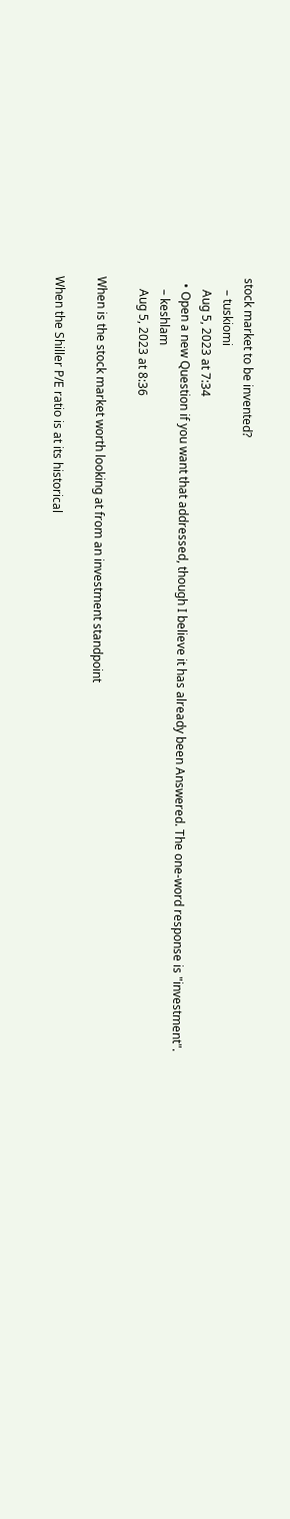stock market to be invented?
    – tuskiomi
    Aug 5, 2023 at 7:34
  • Open a new Question if you want that addressed, though I believe it has already been Answered. The one-word response is "investment".
    – keshlam
    Aug 5, 2023 at 8:36

When is the stock market worth looking at from an investment standpoint

When the Shiller P/E ratio is at its historical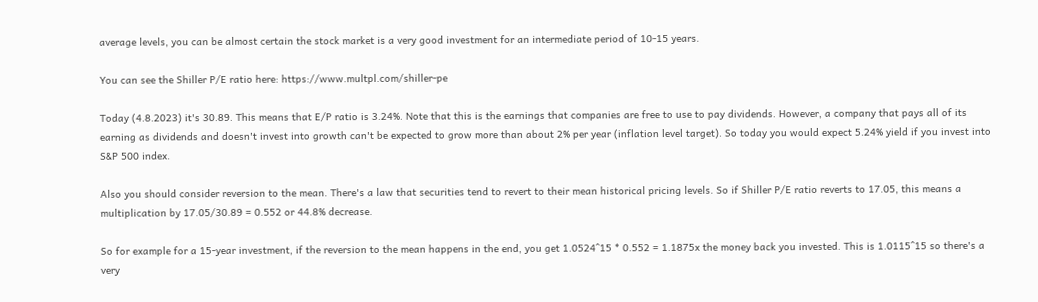average levels, you can be almost certain the stock market is a very good investment for an intermediate period of 10-15 years.

You can see the Shiller P/E ratio here: https://www.multpl.com/shiller-pe

Today (4.8.2023) it's 30.89. This means that E/P ratio is 3.24%. Note that this is the earnings that companies are free to use to pay dividends. However, a company that pays all of its earning as dividends and doesn't invest into growth can't be expected to grow more than about 2% per year (inflation level target). So today you would expect 5.24% yield if you invest into S&P 500 index.

Also you should consider reversion to the mean. There's a law that securities tend to revert to their mean historical pricing levels. So if Shiller P/E ratio reverts to 17.05, this means a multiplication by 17.05/30.89 = 0.552 or 44.8% decrease.

So for example for a 15-year investment, if the reversion to the mean happens in the end, you get 1.0524^15 * 0.552 = 1.1875x the money back you invested. This is 1.0115^15 so there's a very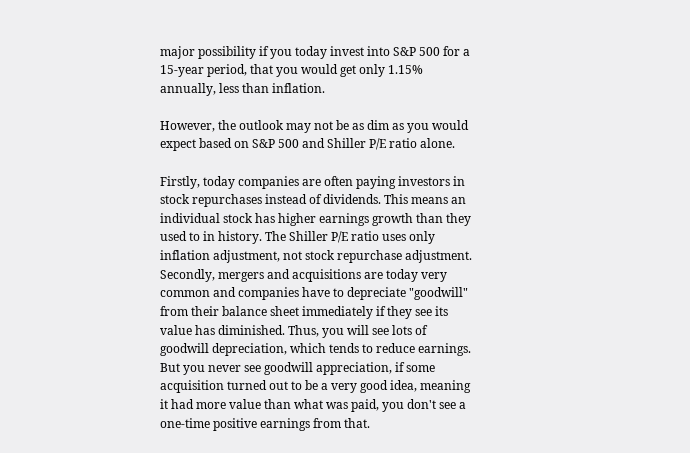major possibility if you today invest into S&P 500 for a 15-year period, that you would get only 1.15% annually, less than inflation.

However, the outlook may not be as dim as you would expect based on S&P 500 and Shiller P/E ratio alone.

Firstly, today companies are often paying investors in stock repurchases instead of dividends. This means an individual stock has higher earnings growth than they used to in history. The Shiller P/E ratio uses only inflation adjustment, not stock repurchase adjustment. Secondly, mergers and acquisitions are today very common and companies have to depreciate "goodwill" from their balance sheet immediately if they see its value has diminished. Thus, you will see lots of goodwill depreciation, which tends to reduce earnings. But you never see goodwill appreciation, if some acquisition turned out to be a very good idea, meaning it had more value than what was paid, you don't see a one-time positive earnings from that.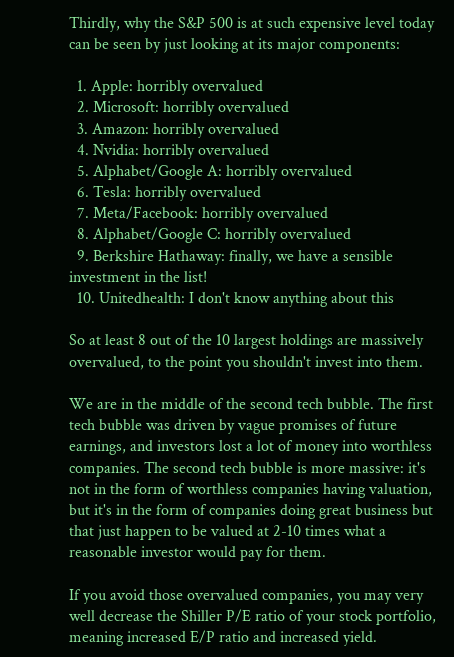Thirdly, why the S&P 500 is at such expensive level today can be seen by just looking at its major components:

  1. Apple: horribly overvalued
  2. Microsoft: horribly overvalued
  3. Amazon: horribly overvalued
  4. Nvidia: horribly overvalued
  5. Alphabet/Google A: horribly overvalued
  6. Tesla: horribly overvalued
  7. Meta/Facebook: horribly overvalued
  8. Alphabet/Google C: horribly overvalued
  9. Berkshire Hathaway: finally, we have a sensible investment in the list!
  10. Unitedhealth: I don't know anything about this

So at least 8 out of the 10 largest holdings are massively overvalued, to the point you shouldn't invest into them.

We are in the middle of the second tech bubble. The first tech bubble was driven by vague promises of future earnings, and investors lost a lot of money into worthless companies. The second tech bubble is more massive: it's not in the form of worthless companies having valuation, but it's in the form of companies doing great business but that just happen to be valued at 2-10 times what a reasonable investor would pay for them.

If you avoid those overvalued companies, you may very well decrease the Shiller P/E ratio of your stock portfolio, meaning increased E/P ratio and increased yield.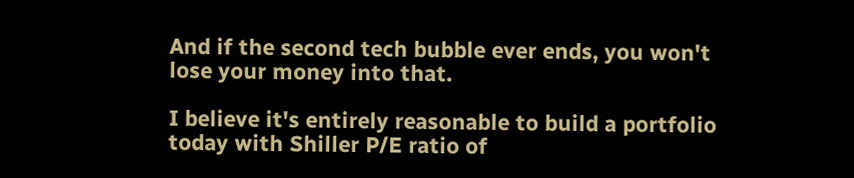And if the second tech bubble ever ends, you won't lose your money into that.

I believe it's entirely reasonable to build a portfolio today with Shiller P/E ratio of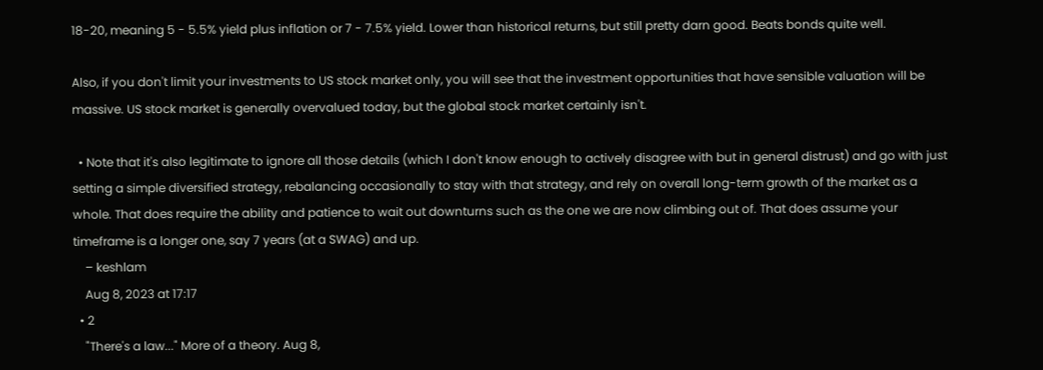18-20, meaning 5 - 5.5% yield plus inflation or 7 - 7.5% yield. Lower than historical returns, but still pretty darn good. Beats bonds quite well.

Also, if you don't limit your investments to US stock market only, you will see that the investment opportunities that have sensible valuation will be massive. US stock market is generally overvalued today, but the global stock market certainly isn't.

  • Note that it's also legitimate to ignore all those details (which I don't know enough to actively disagree with but in general distrust) and go with just setting a simple diversified strategy, rebalancing occasionally to stay with that strategy, and rely on overall long-term growth of the market as a whole. That does require the ability and patience to wait out downturns such as the one we are now climbing out of. That does assume your timeframe is a longer one, say 7 years (at a SWAG) and up.
    – keshlam
    Aug 8, 2023 at 17:17
  • 2
    "There's a law..." More of a theory. Aug 8,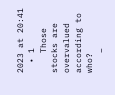2023 at 20:41
  • 1
    Those stocks are overvalued according to who?
    –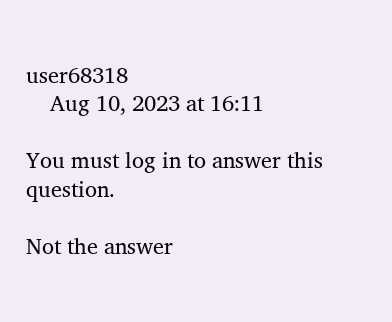user68318
    Aug 10, 2023 at 16:11

You must log in to answer this question.

Not the answer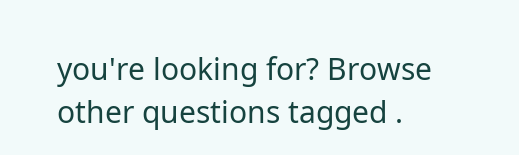you're looking for? Browse other questions tagged .